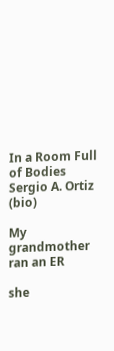In a Room Full of Bodies
Sergio A. Ortiz  (bio)

My grandmother ran an ER

she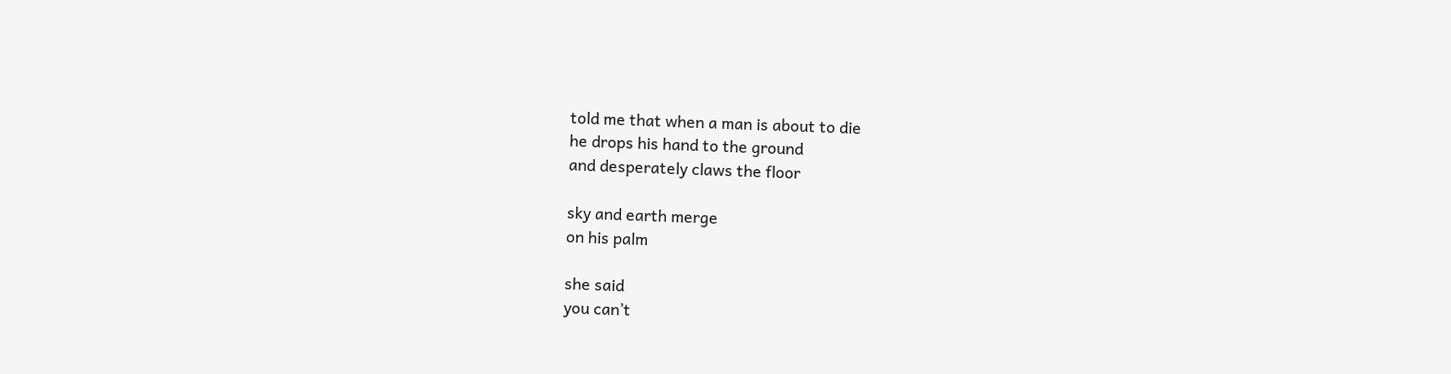told me that when a man is about to die
he drops his hand to the ground
and desperately claws the floor

sky and earth merge
on his palm

she said
you can’t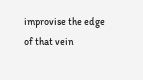improvise the edge
of that vein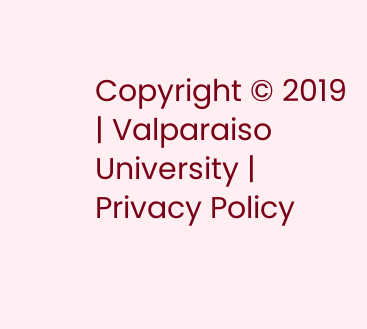Copyright © 2019 | Valparaiso University | Privacy Policy